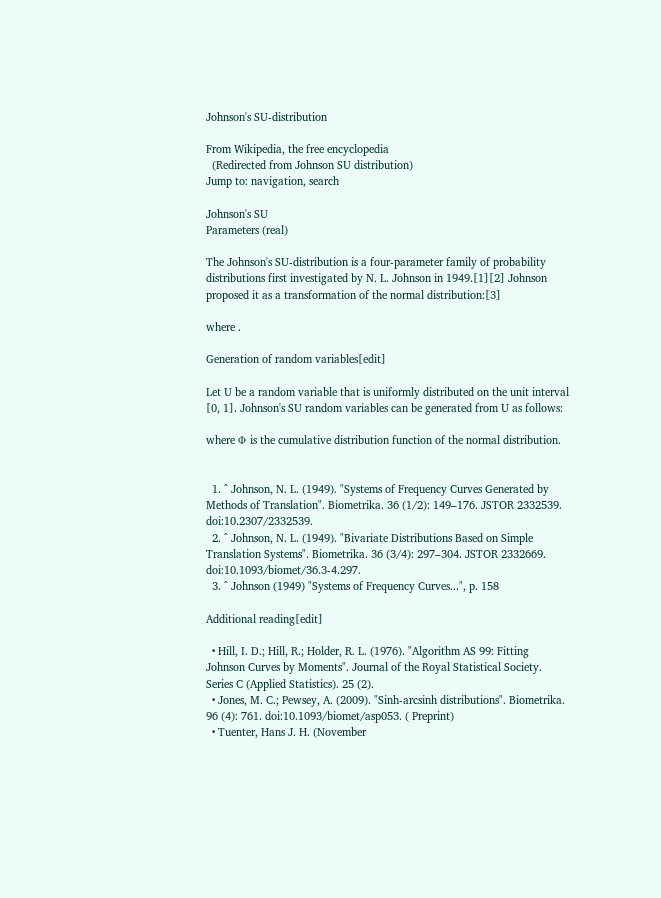Johnson's SU-distribution

From Wikipedia, the free encyclopedia
  (Redirected from Johnson SU distribution)
Jump to: navigation, search

Johnson's SU
Parameters (real)

The Johnson's SU-distribution is a four-parameter family of probability distributions first investigated by N. L. Johnson in 1949.[1][2] Johnson proposed it as a transformation of the normal distribution:[3]

where .

Generation of random variables[edit]

Let U be a random variable that is uniformly distributed on the unit interval [0, 1]. Johnson's SU random variables can be generated from U as follows:

where Φ is the cumulative distribution function of the normal distribution.


  1. ^ Johnson, N. L. (1949). "Systems of Frequency Curves Generated by Methods of Translation". Biometrika. 36 (1/2): 149–176. JSTOR 2332539. doi:10.2307/2332539.
  2. ^ Johnson, N. L. (1949). "Bivariate Distributions Based on Simple Translation Systems". Biometrika. 36 (3/4): 297–304. JSTOR 2332669. doi:10.1093/biomet/36.3-4.297.
  3. ^ Johnson (1949) "Systems of Frequency Curves...", p. 158

Additional reading[edit]

  • Hill, I. D.; Hill, R.; Holder, R. L. (1976). "Algorithm AS 99: Fitting Johnson Curves by Moments". Journal of the Royal Statistical Society. Series C (Applied Statistics). 25 (2).
  • Jones, M. C.; Pewsey, A. (2009). "Sinh-arcsinh distributions". Biometrika. 96 (4): 761. doi:10.1093/biomet/asp053. ( Preprint)
  • Tuenter, Hans J. H. (November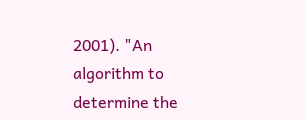2001). "An algorithm to determine the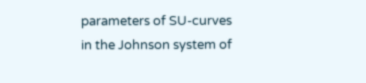parameters of SU-curves in the Johnson system of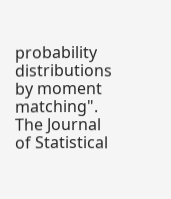probability distributions by moment matching". The Journal of Statistical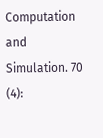Computation and Simulation. 70 (4):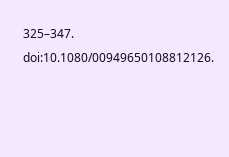325–347. doi:10.1080/00949650108812126.